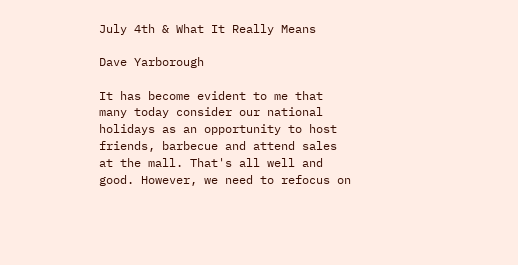July 4th & What It Really Means

Dave Yarborough

It has become evident to me that many today consider our national holidays as an opportunity to host friends, barbecue and attend sales at the mall. That's all well and good. However, we need to refocus on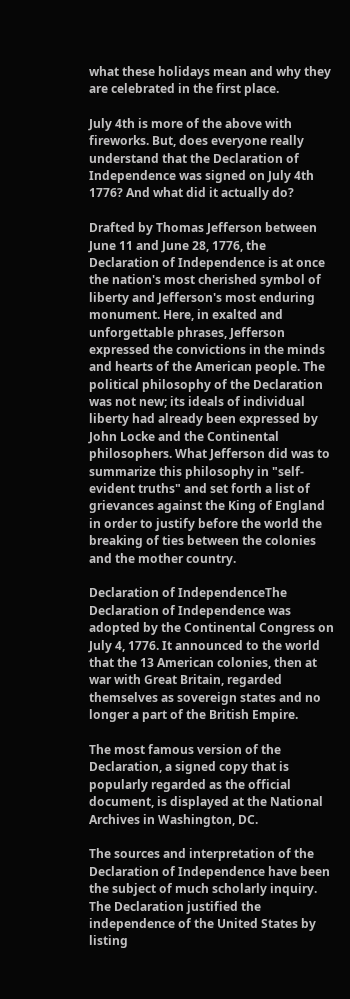what these holidays mean and why they are celebrated in the first place.

July 4th is more of the above with fireworks. But, does everyone really understand that the Declaration of Independence was signed on July 4th 1776? And what did it actually do?

Drafted by Thomas Jefferson between June 11 and June 28, 1776, the Declaration of Independence is at once the nation's most cherished symbol of liberty and Jefferson's most enduring monument. Here, in exalted and unforgettable phrases, Jefferson expressed the convictions in the minds and hearts of the American people. The political philosophy of the Declaration was not new; its ideals of individual liberty had already been expressed by John Locke and the Continental philosophers. What Jefferson did was to summarize this philosophy in "self-evident truths" and set forth a list of grievances against the King of England in order to justify before the world the breaking of ties between the colonies and the mother country.

Declaration of IndependenceThe Declaration of Independence was adopted by the Continental Congress on July 4, 1776. It announced to the world that the 13 American colonies, then at war with Great Britain, regarded themselves as sovereign states and no longer a part of the British Empire.

The most famous version of the Declaration, a signed copy that is popularly regarded as the official document, is displayed at the National Archives in Washington, DC.

The sources and interpretation of the Declaration of Independence have been the subject of much scholarly inquiry. The Declaration justified the independence of the United States by listing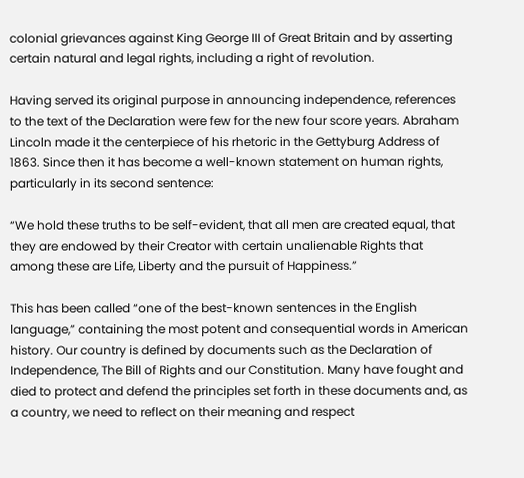colonial grievances against King George III of Great Britain and by asserting certain natural and legal rights, including a right of revolution.

Having served its original purpose in announcing independence, references to the text of the Declaration were few for the new four score years. Abraham Lincoln made it the centerpiece of his rhetoric in the Gettyburg Address of 1863. Since then it has become a well-known statement on human rights, particularly in its second sentence:

“We hold these truths to be self-evident, that all men are created equal, that they are endowed by their Creator with certain unalienable Rights that among these are Life, Liberty and the pursuit of Happiness.”

This has been called “one of the best-known sentences in the English language,” containing the most potent and consequential words in American history. Our country is defined by documents such as the Declaration of Independence, The Bill of Rights and our Constitution. Many have fought and died to protect and defend the principles set forth in these documents and, as a country, we need to reflect on their meaning and respect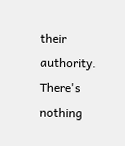their authority. There's nothing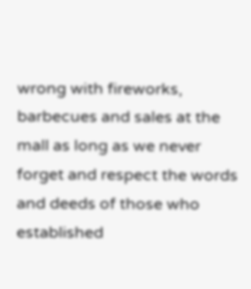wrong with fireworks, barbecues and sales at the mall as long as we never forget and respect the words and deeds of those who established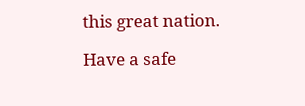this great nation.

Have a safe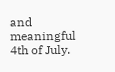and meaningful 4th of July.